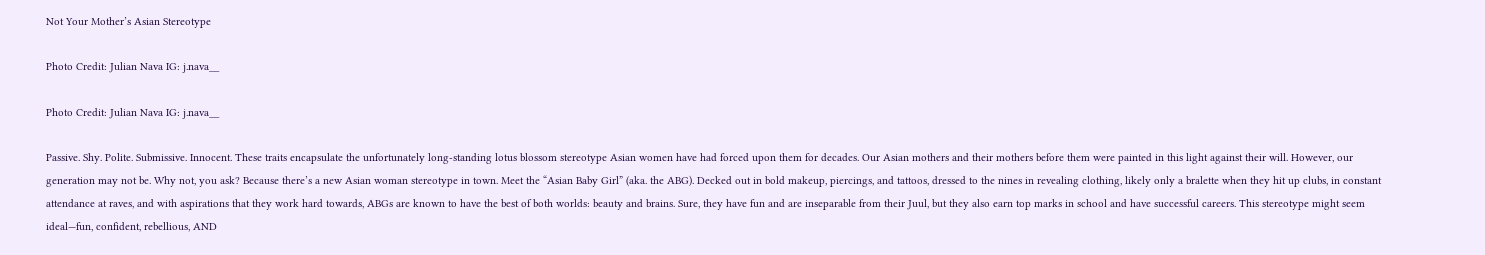Not Your Mother’s Asian Stereotype

Photo Credit: Julian Nava IG: j.nava__

Photo Credit: Julian Nava IG: j.nava__

Passive. Shy. Polite. Submissive. Innocent. These traits encapsulate the unfortunately long-standing lotus blossom stereotype Asian women have had forced upon them for decades. Our Asian mothers and their mothers before them were painted in this light against their will. However, our generation may not be. Why not, you ask? Because there’s a new Asian woman stereotype in town. Meet the “Asian Baby Girl” (aka. the ABG). Decked out in bold makeup, piercings, and tattoos, dressed to the nines in revealing clothing, likely only a bralette when they hit up clubs, in constant attendance at raves, and with aspirations that they work hard towards, ABGs are known to have the best of both worlds: beauty and brains. Sure, they have fun and are inseparable from their Juul, but they also earn top marks in school and have successful careers. This stereotype might seem ideal—fun, confident, rebellious, AND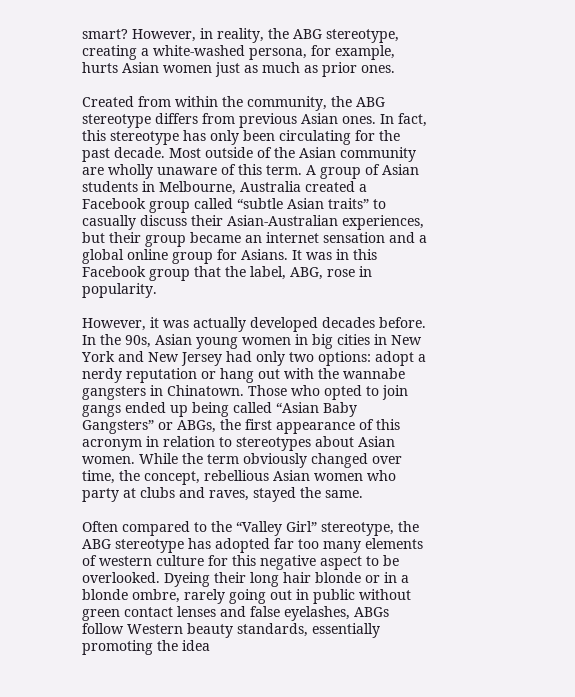smart? However, in reality, the ABG stereotype, creating a white-washed persona, for example, hurts Asian women just as much as prior ones.

Created from within the community, the ABG stereotype differs from previous Asian ones. In fact, this stereotype has only been circulating for the past decade. Most outside of the Asian community are wholly unaware of this term. A group of Asian students in Melbourne, Australia created a Facebook group called “subtle Asian traits” to casually discuss their Asian-Australian experiences, but their group became an internet sensation and a global online group for Asians. It was in this Facebook group that the label, ABG, rose in popularity.

However, it was actually developed decades before. In the 90s, Asian young women in big cities in New York and New Jersey had only two options: adopt a nerdy reputation or hang out with the wannabe gangsters in Chinatown. Those who opted to join gangs ended up being called “Asian Baby Gangsters” or ABGs, the first appearance of this acronym in relation to stereotypes about Asian women. While the term obviously changed over time, the concept, rebellious Asian women who party at clubs and raves, stayed the same.

Often compared to the “Valley Girl” stereotype, the ABG stereotype has adopted far too many elements of western culture for this negative aspect to be overlooked. Dyeing their long hair blonde or in a blonde ombre, rarely going out in public without green contact lenses and false eyelashes, ABGs follow Western beauty standards, essentially promoting the idea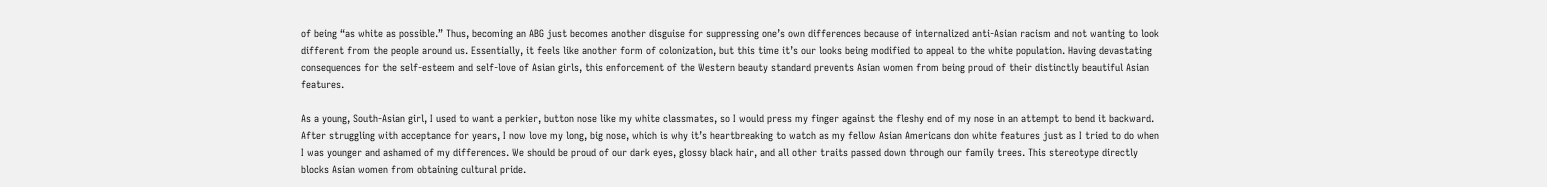of being “as white as possible.” Thus, becoming an ABG just becomes another disguise for suppressing one’s own differences because of internalized anti-Asian racism and not wanting to look different from the people around us. Essentially, it feels like another form of colonization, but this time it’s our looks being modified to appeal to the white population. Having devastating consequences for the self-esteem and self-love of Asian girls, this enforcement of the Western beauty standard prevents Asian women from being proud of their distinctly beautiful Asian features.

As a young, South-Asian girl, I used to want a perkier, button nose like my white classmates, so I would press my finger against the fleshy end of my nose in an attempt to bend it backward. After struggling with acceptance for years, I now love my long, big nose, which is why it’s heartbreaking to watch as my fellow Asian Americans don white features just as I tried to do when I was younger and ashamed of my differences. We should be proud of our dark eyes, glossy black hair, and all other traits passed down through our family trees. This stereotype directly blocks Asian women from obtaining cultural pride.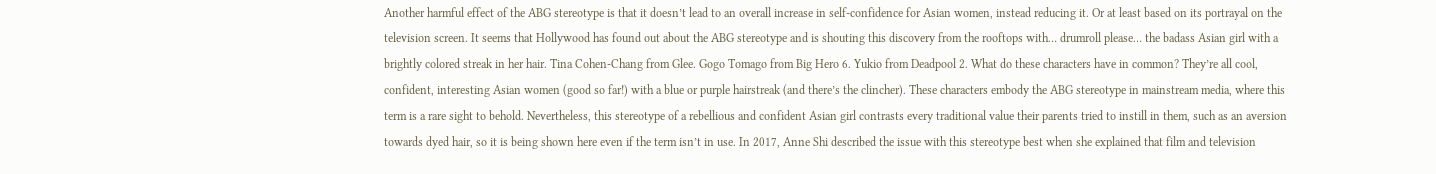Another harmful effect of the ABG stereotype is that it doesn’t lead to an overall increase in self-confidence for Asian women, instead reducing it. Or at least based on its portrayal on the television screen. It seems that Hollywood has found out about the ABG stereotype and is shouting this discovery from the rooftops with… drumroll please… the badass Asian girl with a brightly colored streak in her hair. Tina Cohen-Chang from Glee. Gogo Tomago from Big Hero 6. Yukio from Deadpool 2. What do these characters have in common? They’re all cool, confident, interesting Asian women (good so far!) with a blue or purple hairstreak (and there’s the clincher). These characters embody the ABG stereotype in mainstream media, where this term is a rare sight to behold. Nevertheless, this stereotype of a rebellious and confident Asian girl contrasts every traditional value their parents tried to instill in them, such as an aversion towards dyed hair, so it is being shown here even if the term isn’t in use. In 2017, Anne Shi described the issue with this stereotype best when she explained that film and television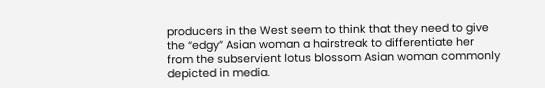producers in the West seem to think that they need to give the “edgy” Asian woman a hairstreak to differentiate her from the subservient lotus blossom Asian woman commonly depicted in media.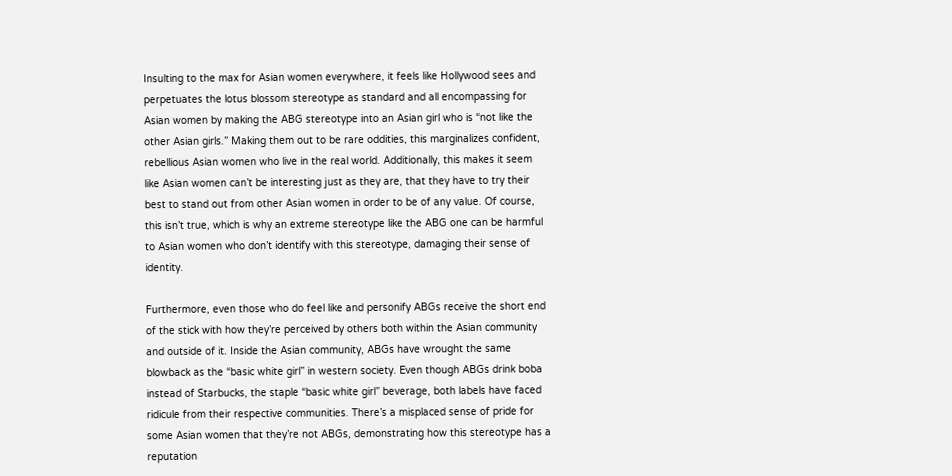Insulting to the max for Asian women everywhere, it feels like Hollywood sees and perpetuates the lotus blossom stereotype as standard and all encompassing for Asian women by making the ABG stereotype into an Asian girl who is “not like the other Asian girls.” Making them out to be rare oddities, this marginalizes confident, rebellious Asian women who live in the real world. Additionally, this makes it seem like Asian women can’t be interesting just as they are, that they have to try their best to stand out from other Asian women in order to be of any value. Of course, this isn’t true, which is why an extreme stereotype like the ABG one can be harmful to Asian women who don’t identify with this stereotype, damaging their sense of identity.

Furthermore, even those who do feel like and personify ABGs receive the short end of the stick with how they’re perceived by others both within the Asian community and outside of it. Inside the Asian community, ABGs have wrought the same blowback as the “basic white girl” in western society. Even though ABGs drink boba instead of Starbucks, the staple “basic white girl” beverage, both labels have faced ridicule from their respective communities. There’s a misplaced sense of pride for some Asian women that they’re not ABGs, demonstrating how this stereotype has a reputation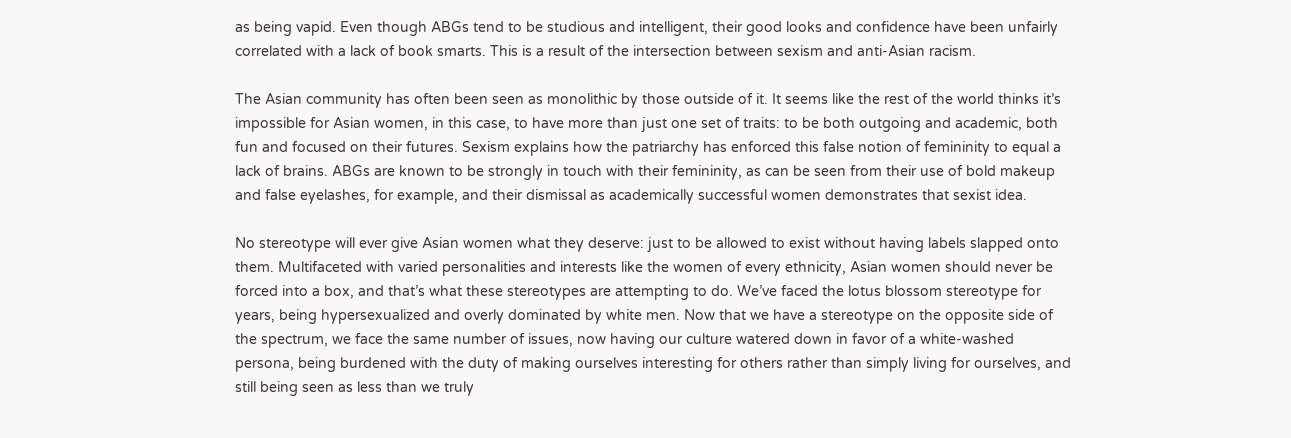as being vapid. Even though ABGs tend to be studious and intelligent, their good looks and confidence have been unfairly correlated with a lack of book smarts. This is a result of the intersection between sexism and anti-Asian racism.

The Asian community has often been seen as monolithic by those outside of it. It seems like the rest of the world thinks it’s impossible for Asian women, in this case, to have more than just one set of traits: to be both outgoing and academic, both fun and focused on their futures. Sexism explains how the patriarchy has enforced this false notion of femininity to equal a lack of brains. ABGs are known to be strongly in touch with their femininity, as can be seen from their use of bold makeup and false eyelashes, for example, and their dismissal as academically successful women demonstrates that sexist idea.

No stereotype will ever give Asian women what they deserve: just to be allowed to exist without having labels slapped onto them. Multifaceted with varied personalities and interests like the women of every ethnicity, Asian women should never be forced into a box, and that’s what these stereotypes are attempting to do. We’ve faced the lotus blossom stereotype for years, being hypersexualized and overly dominated by white men. Now that we have a stereotype on the opposite side of the spectrum, we face the same number of issues, now having our culture watered down in favor of a white-washed persona, being burdened with the duty of making ourselves interesting for others rather than simply living for ourselves, and still being seen as less than we truly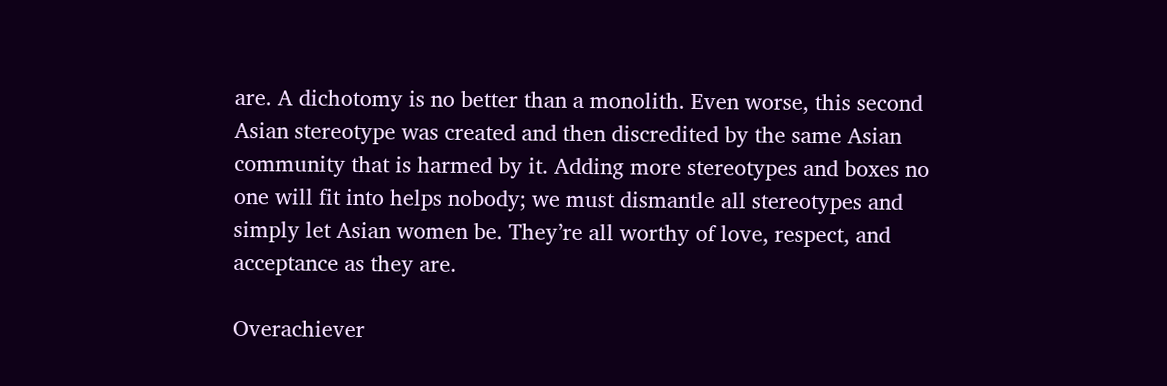are. A dichotomy is no better than a monolith. Even worse, this second Asian stereotype was created and then discredited by the same Asian community that is harmed by it. Adding more stereotypes and boxes no one will fit into helps nobody; we must dismantle all stereotypes and simply let Asian women be. They’re all worthy of love, respect, and acceptance as they are.

Overachiever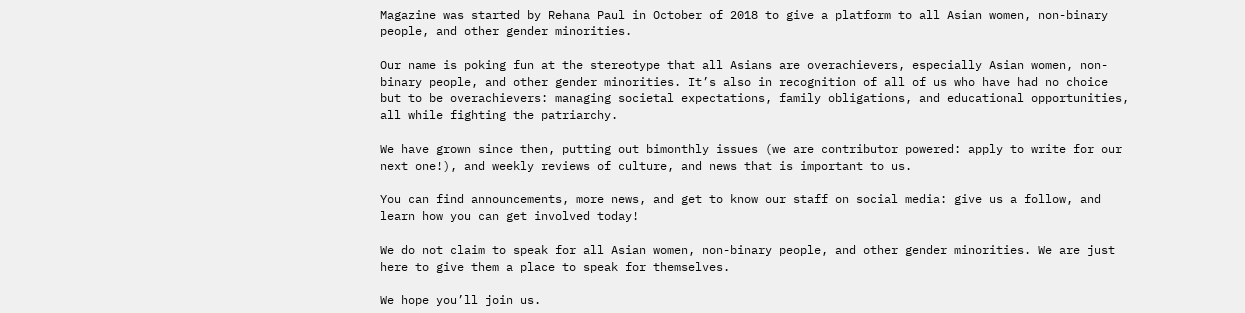Magazine was started by Rehana Paul in October of 2018 to give a platform to all Asian women, non-binary people, and other gender minorities.

Our name is poking fun at the stereotype that all Asians are overachievers, especially Asian women, non-binary people, and other gender minorities. It’s also in recognition of all of us who have had no choice but to be overachievers: managing societal expectations, family obligations, and educational opportunities, all while fighting the patriarchy.

We have grown since then, putting out bimonthly issues (we are contributor powered: apply to write for our next one!), and weekly reviews of culture, and news that is important to us.

You can find announcements, more news, and get to know our staff on social media: give us a follow, and learn how you can get involved today!

We do not claim to speak for all Asian women, non-binary people, and other gender minorities. We are just here to give them a place to speak for themselves.

We hope you’ll join us.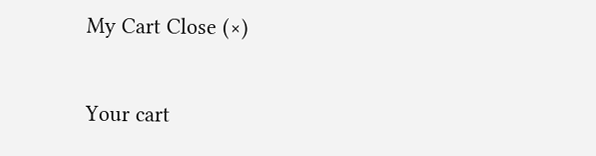My Cart Close (×)

Your cart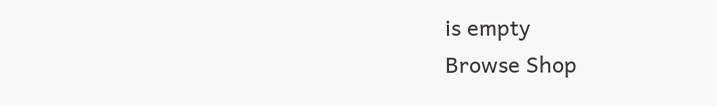is empty
Browse Shop